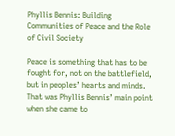Phyllis Bennis: Building Communities of Peace and the Role of Civil Society

Peace is something that has to be fought for, not on the battlefield, but in peoples’ hearts and minds. That was Phyllis Bennis’ main point when she came to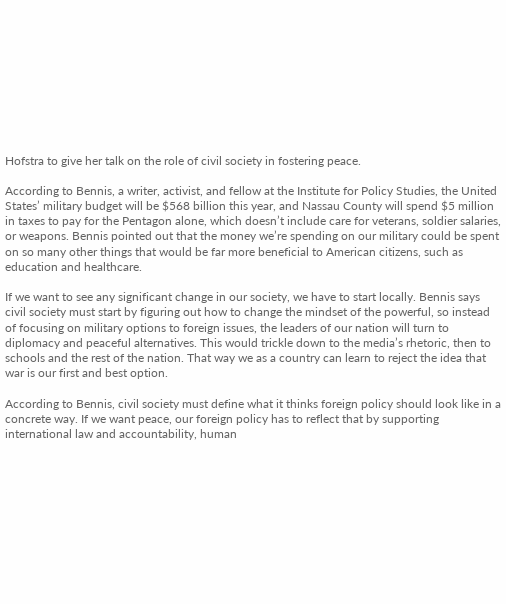Hofstra to give her talk on the role of civil society in fostering peace.

According to Bennis, a writer, activist, and fellow at the Institute for Policy Studies, the United States’ military budget will be $568 billion this year, and Nassau County will spend $5 million in taxes to pay for the Pentagon alone, which doesn’t include care for veterans, soldier salaries, or weapons. Bennis pointed out that the money we’re spending on our military could be spent on so many other things that would be far more beneficial to American citizens, such as education and healthcare.

If we want to see any significant change in our society, we have to start locally. Bennis says civil society must start by figuring out how to change the mindset of the powerful, so instead of focusing on military options to foreign issues, the leaders of our nation will turn to diplomacy and peaceful alternatives. This would trickle down to the media’s rhetoric, then to schools and the rest of the nation. That way we as a country can learn to reject the idea that war is our first and best option.

According to Bennis, civil society must define what it thinks foreign policy should look like in a concrete way. If we want peace, our foreign policy has to reflect that by supporting international law and accountability, human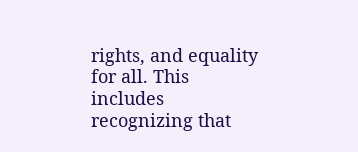rights, and equality for all. This includes recognizing that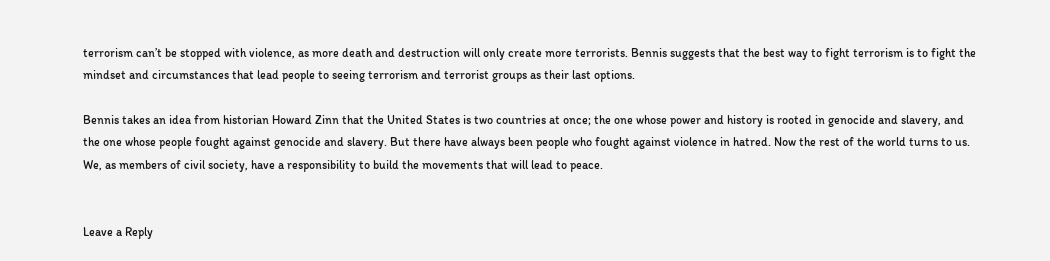terrorism can’t be stopped with violence, as more death and destruction will only create more terrorists. Bennis suggests that the best way to fight terrorism is to fight the mindset and circumstances that lead people to seeing terrorism and terrorist groups as their last options.

Bennis takes an idea from historian Howard Zinn that the United States is two countries at once; the one whose power and history is rooted in genocide and slavery, and the one whose people fought against genocide and slavery. But there have always been people who fought against violence in hatred. Now the rest of the world turns to us. We, as members of civil society, have a responsibility to build the movements that will lead to peace.


Leave a Reply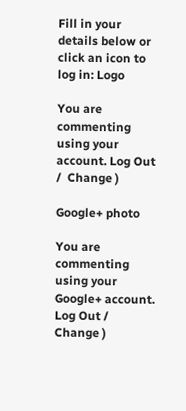Fill in your details below or click an icon to log in: Logo

You are commenting using your account. Log Out /  Change )

Google+ photo

You are commenting using your Google+ account. Log Out /  Change )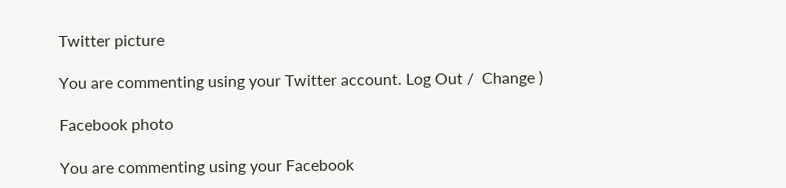Twitter picture

You are commenting using your Twitter account. Log Out /  Change )

Facebook photo

You are commenting using your Facebook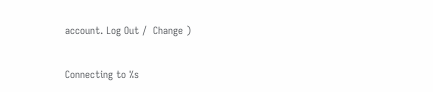account. Log Out /  Change )

Connecting to %s